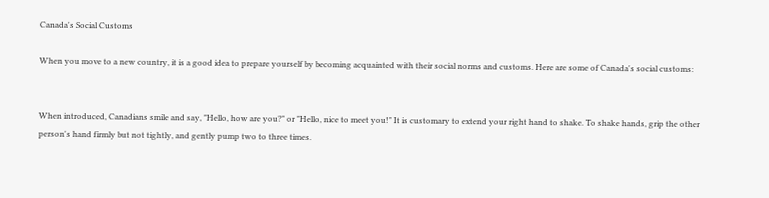Canada's Social Customs

When you move to a new country, it is a good idea to prepare yourself by becoming acquainted with their social norms and customs. Here are some of Canada's social customs:


When introduced, Canadians smile and say, "Hello, how are you?" or "Hello, nice to meet you!" It is customary to extend your right hand to shake. To shake hands, grip the other person's hand firmly but not tightly, and gently pump two to three times.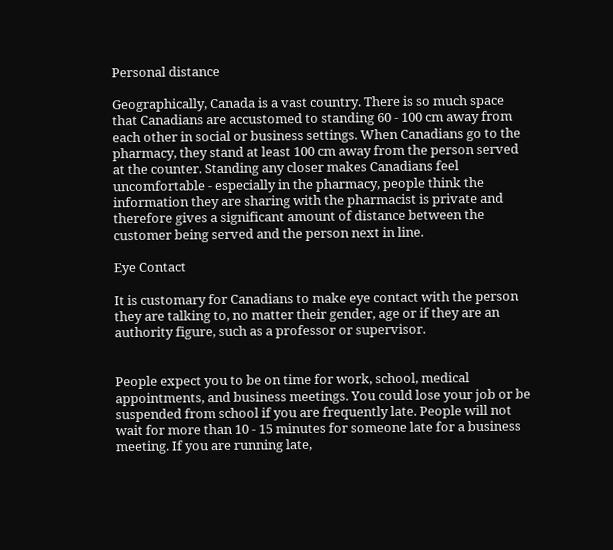Personal distance

Geographically, Canada is a vast country. There is so much space that Canadians are accustomed to standing 60 - 100 cm away from each other in social or business settings. When Canadians go to the pharmacy, they stand at least 100 cm away from the person served at the counter. Standing any closer makes Canadians feel uncomfortable - especially in the pharmacy, people think the information they are sharing with the pharmacist is private and therefore gives a significant amount of distance between the customer being served and the person next in line.

Eye Contact

It is customary for Canadians to make eye contact with the person they are talking to, no matter their gender, age or if they are an authority figure, such as a professor or supervisor.


People expect you to be on time for work, school, medical appointments, and business meetings. You could lose your job or be suspended from school if you are frequently late. People will not wait for more than 10 - 15 minutes for someone late for a business meeting. If you are running late,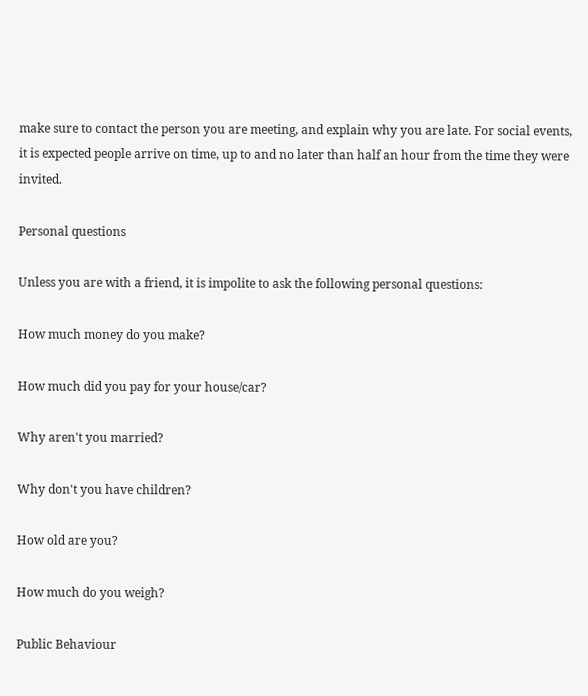make sure to contact the person you are meeting, and explain why you are late. For social events, it is expected people arrive on time, up to and no later than half an hour from the time they were invited.

Personal questions

Unless you are with a friend, it is impolite to ask the following personal questions:

How much money do you make?

How much did you pay for your house/car?

Why aren't you married?

Why don't you have children?

How old are you?

How much do you weigh?

Public Behaviour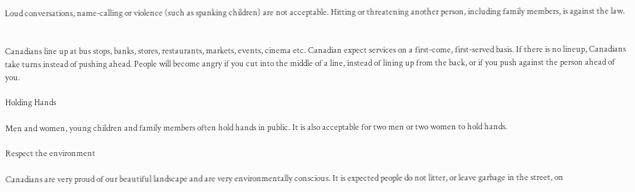Loud conversations, name-calling or violence (such as spanking children) are not acceptable. Hitting or threatening another person, including family members, is against the law.


Canadians line up at bus stops, banks, stores, restaurants, markets, events, cinema etc. Canadian expect services on a first-come, first-served basis. If there is no lineup, Canadians take turns instead of pushing ahead. People will become angry if you cut into the middle of a line, instead of lining up from the back, or if you push against the person ahead of you.

Holding Hands

Men and women, young children and family members often hold hands in public. It is also acceptable for two men or two women to hold hands.

Respect the environment

Canadians are very proud of our beautiful landscape and are very environmentally conscious. It is expected people do not litter, or leave garbage in the street, on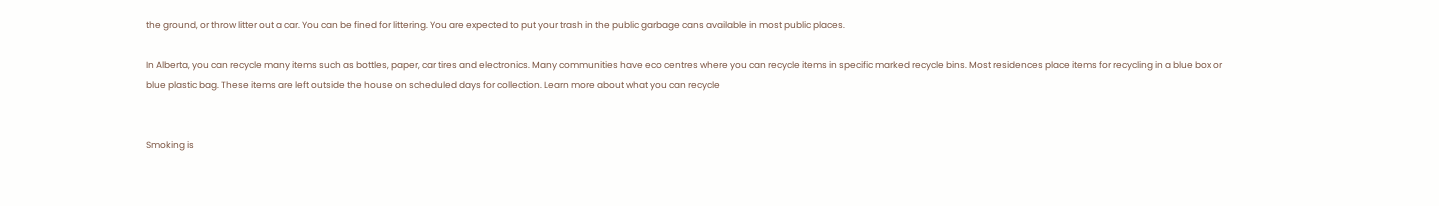the ground, or throw litter out a car. You can be fined for littering. You are expected to put your trash in the public garbage cans available in most public places.

In Alberta, you can recycle many items such as bottles, paper, car tires and electronics. Many communities have eco centres where you can recycle items in specific marked recycle bins. Most residences place items for recycling in a blue box or blue plastic bag. These items are left outside the house on scheduled days for collection. Learn more about what you can recycle


Smoking is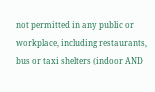not permitted in any public or workplace, including restaurants, bus or taxi shelters (indoor AND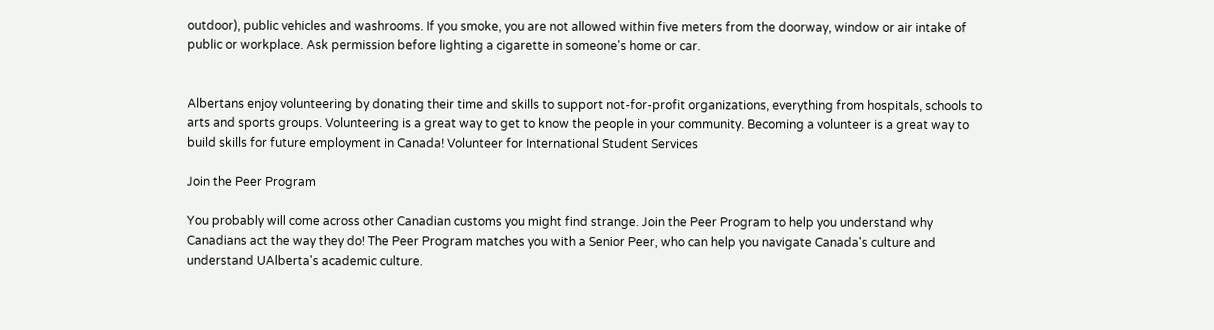outdoor), public vehicles and washrooms. If you smoke, you are not allowed within five meters from the doorway, window or air intake of public or workplace. Ask permission before lighting a cigarette in someone's home or car.


Albertans enjoy volunteering by donating their time and skills to support not-for-profit organizations, everything from hospitals, schools to arts and sports groups. Volunteering is a great way to get to know the people in your community. Becoming a volunteer is a great way to build skills for future employment in Canada! Volunteer for International Student Services

Join the Peer Program

You probably will come across other Canadian customs you might find strange. Join the Peer Program to help you understand why Canadians act the way they do! The Peer Program matches you with a Senior Peer, who can help you navigate Canada's culture and understand UAlberta's academic culture.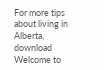For more tips about living in Alberta, download Welcome to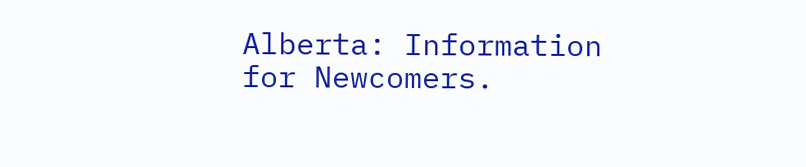Alberta: Information for Newcomers.